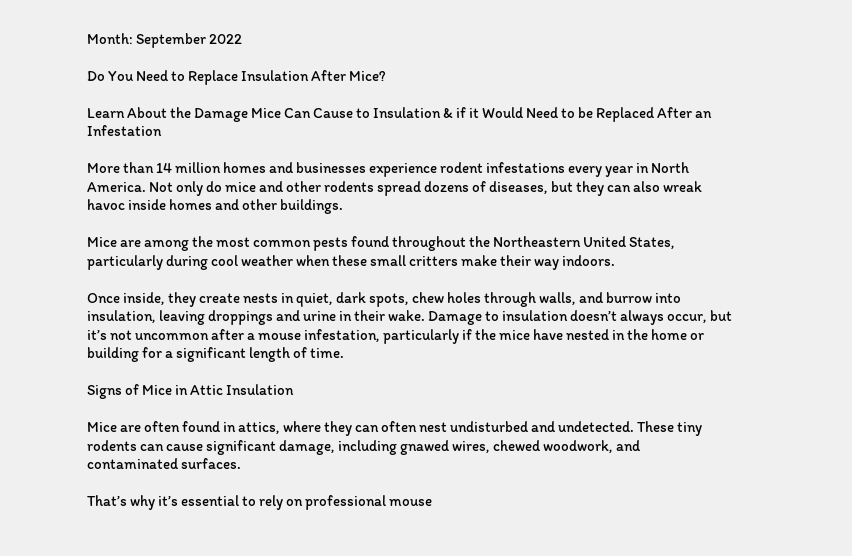Month: September 2022

Do You Need to Replace Insulation After Mice?

Learn About the Damage Mice Can Cause to Insulation & if it Would Need to be Replaced After an Infestation

More than 14 million homes and businesses experience rodent infestations every year in North America. Not only do mice and other rodents spread dozens of diseases, but they can also wreak havoc inside homes and other buildings.

Mice are among the most common pests found throughout the Northeastern United States, particularly during cool weather when these small critters make their way indoors.

Once inside, they create nests in quiet, dark spots, chew holes through walls, and burrow into insulation, leaving droppings and urine in their wake. Damage to insulation doesn’t always occur, but it’s not uncommon after a mouse infestation, particularly if the mice have nested in the home or building for a significant length of time.

Signs of Mice in Attic Insulation

Mice are often found in attics, where they can often nest undisturbed and undetected. These tiny rodents can cause significant damage, including gnawed wires, chewed woodwork, and contaminated surfaces.

That’s why it’s essential to rely on professional mouse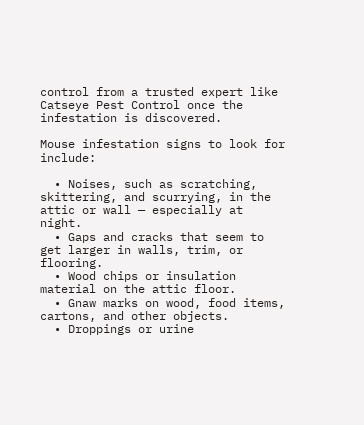control from a trusted expert like Catseye Pest Control once the infestation is discovered.

Mouse infestation signs to look for include:

  • Noises, such as scratching, skittering, and scurrying, in the attic or wall — especially at night.
  • Gaps and cracks that seem to get larger in walls, trim, or flooring.
  • Wood chips or insulation material on the attic floor.
  • Gnaw marks on wood, food items, cartons, and other objects.
  • Droppings or urine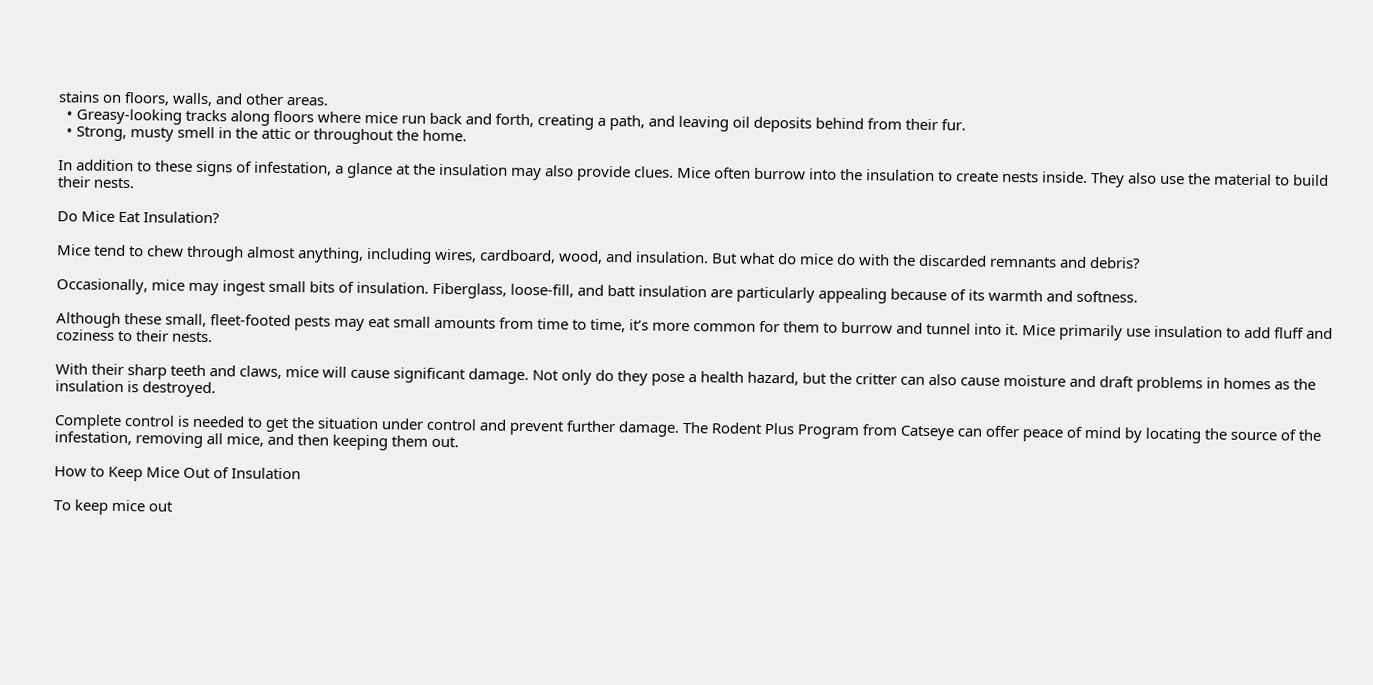stains on floors, walls, and other areas.
  • Greasy-looking tracks along floors where mice run back and forth, creating a path, and leaving oil deposits behind from their fur.
  • Strong, musty smell in the attic or throughout the home.

In addition to these signs of infestation, a glance at the insulation may also provide clues. Mice often burrow into the insulation to create nests inside. They also use the material to build their nests.

Do Mice Eat Insulation?

Mice tend to chew through almost anything, including wires, cardboard, wood, and insulation. But what do mice do with the discarded remnants and debris?

Occasionally, mice may ingest small bits of insulation. Fiberglass, loose-fill, and batt insulation are particularly appealing because of its warmth and softness.

Although these small, fleet-footed pests may eat small amounts from time to time, it’s more common for them to burrow and tunnel into it. Mice primarily use insulation to add fluff and coziness to their nests.

With their sharp teeth and claws, mice will cause significant damage. Not only do they pose a health hazard, but the critter can also cause moisture and draft problems in homes as the insulation is destroyed.

Complete control is needed to get the situation under control and prevent further damage. The Rodent Plus Program from Catseye can offer peace of mind by locating the source of the infestation, removing all mice, and then keeping them out.

How to Keep Mice Out of Insulation

To keep mice out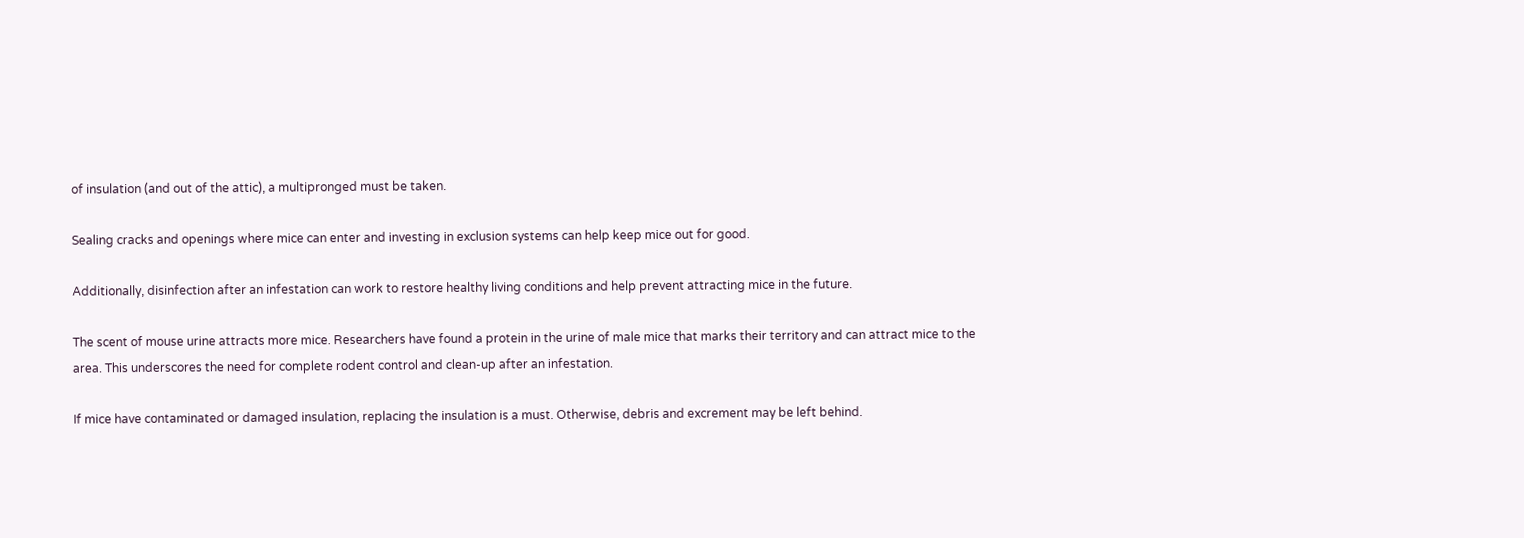of insulation (and out of the attic), a multipronged must be taken.

Sealing cracks and openings where mice can enter and investing in exclusion systems can help keep mice out for good.

Additionally, disinfection after an infestation can work to restore healthy living conditions and help prevent attracting mice in the future.

The scent of mouse urine attracts more mice. Researchers have found a protein in the urine of male mice that marks their territory and can attract mice to the area. This underscores the need for complete rodent control and clean-up after an infestation.

If mice have contaminated or damaged insulation, replacing the insulation is a must. Otherwise, debris and excrement may be left behind.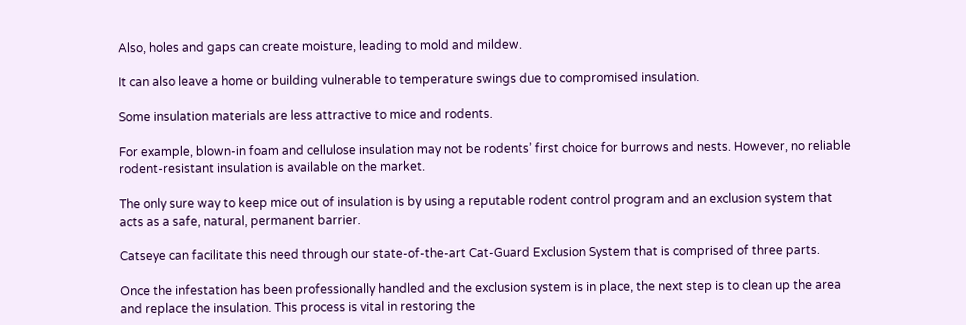Also, holes and gaps can create moisture, leading to mold and mildew.

It can also leave a home or building vulnerable to temperature swings due to compromised insulation.

Some insulation materials are less attractive to mice and rodents.

For example, blown-in foam and cellulose insulation may not be rodents’ first choice for burrows and nests. However, no reliable rodent-resistant insulation is available on the market.

The only sure way to keep mice out of insulation is by using a reputable rodent control program and an exclusion system that acts as a safe, natural, permanent barrier.

Catseye can facilitate this need through our state-of-the-art Cat-Guard Exclusion System that is comprised of three parts.

Once the infestation has been professionally handled and the exclusion system is in place, the next step is to clean up the area and replace the insulation. This process is vital in restoring the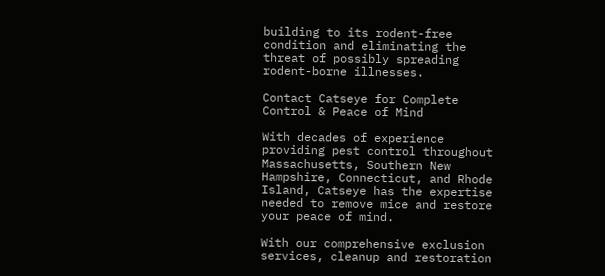building to its rodent-free condition and eliminating the threat of possibly spreading rodent-borne illnesses.

Contact Catseye for Complete Control & Peace of Mind

With decades of experience providing pest control throughout Massachusetts, Southern New Hampshire, Connecticut, and Rhode Island, Catseye has the expertise needed to remove mice and restore your peace of mind.

With our comprehensive exclusion services, cleanup and restoration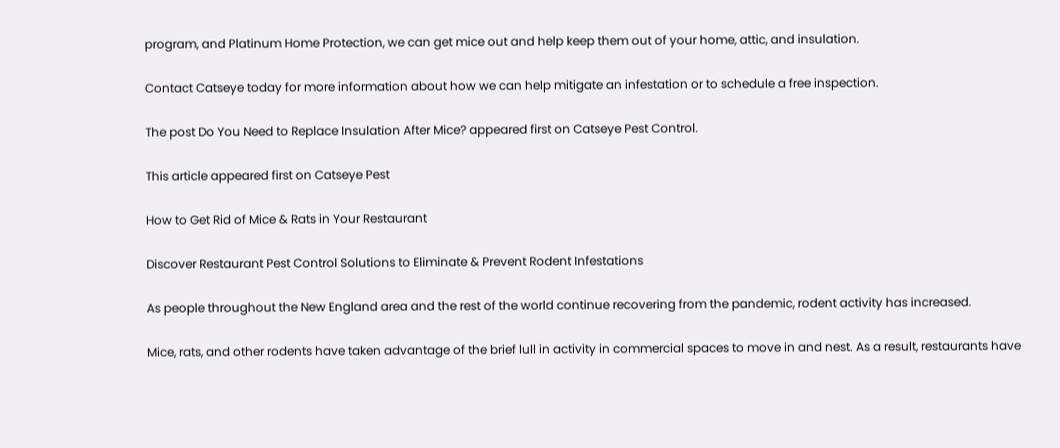program, and Platinum Home Protection, we can get mice out and help keep them out of your home, attic, and insulation.

Contact Catseye today for more information about how we can help mitigate an infestation or to schedule a free inspection.

The post Do You Need to Replace Insulation After Mice? appeared first on Catseye Pest Control.

This article appeared first on Catseye Pest

How to Get Rid of Mice & Rats in Your Restaurant

Discover Restaurant Pest Control Solutions to Eliminate & Prevent Rodent Infestations

As people throughout the New England area and the rest of the world continue recovering from the pandemic, rodent activity has increased.

Mice, rats, and other rodents have taken advantage of the brief lull in activity in commercial spaces to move in and nest. As a result, restaurants have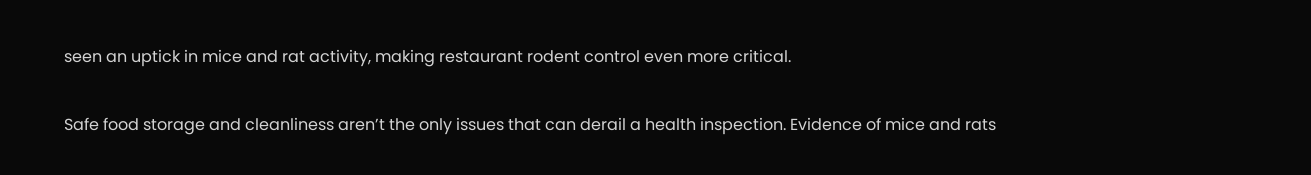seen an uptick in mice and rat activity, making restaurant rodent control even more critical.

Safe food storage and cleanliness aren’t the only issues that can derail a health inspection. Evidence of mice and rats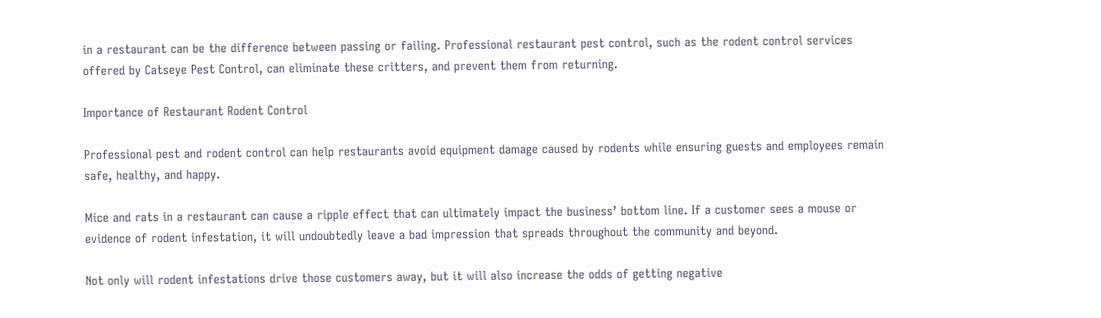in a restaurant can be the difference between passing or failing. Professional restaurant pest control, such as the rodent control services offered by Catseye Pest Control, can eliminate these critters, and prevent them from returning.

Importance of Restaurant Rodent Control

Professional pest and rodent control can help restaurants avoid equipment damage caused by rodents while ensuring guests and employees remain safe, healthy, and happy.

Mice and rats in a restaurant can cause a ripple effect that can ultimately impact the business’ bottom line. If a customer sees a mouse or evidence of rodent infestation, it will undoubtedly leave a bad impression that spreads throughout the community and beyond.

Not only will rodent infestations drive those customers away, but it will also increase the odds of getting negative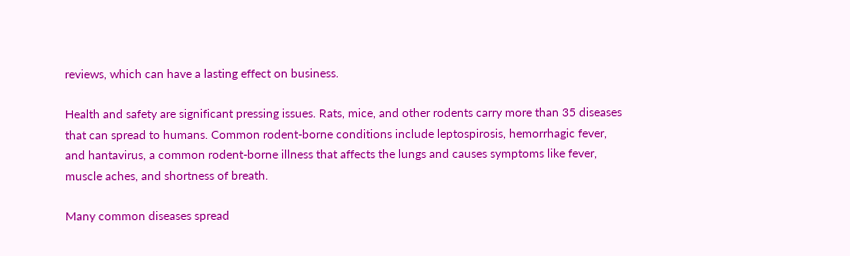reviews, which can have a lasting effect on business.

Health and safety are significant pressing issues. Rats, mice, and other rodents carry more than 35 diseases that can spread to humans. Common rodent-borne conditions include leptospirosis, hemorrhagic fever, and hantavirus, a common rodent-borne illness that affects the lungs and causes symptoms like fever, muscle aches, and shortness of breath.

Many common diseases spread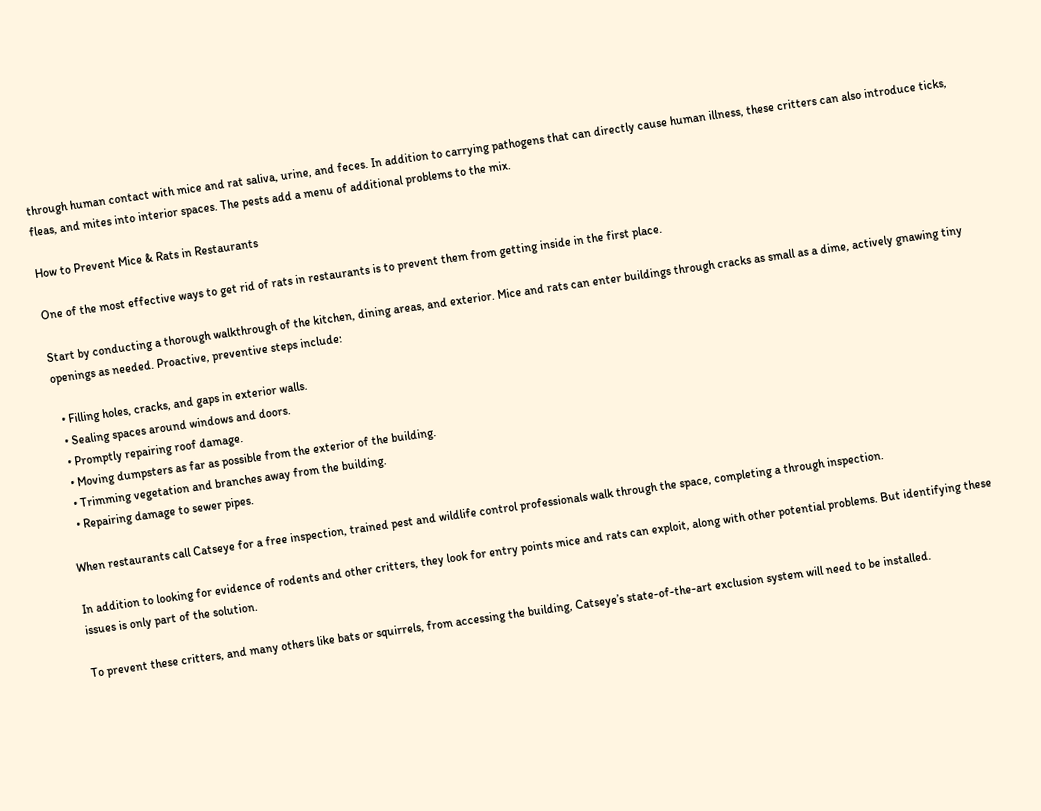through human contact with mice and rat saliva, urine, and feces. In addition to carrying pathogens that can directly cause human illness, these critters can also introduce ticks, fleas, and mites into interior spaces. The pests add a menu of additional problems to the mix.

How to Prevent Mice & Rats in Restaurants

One of the most effective ways to get rid of rats in restaurants is to prevent them from getting inside in the first place.

Start by conducting a thorough walkthrough of the kitchen, dining areas, and exterior. Mice and rats can enter buildings through cracks as small as a dime, actively gnawing tiny openings as needed. Proactive, preventive steps include:

  • Filling holes, cracks, and gaps in exterior walls.
  • Sealing spaces around windows and doors.
  • Promptly repairing roof damage.
  • Moving dumpsters as far as possible from the exterior of the building.
  • Trimming vegetation and branches away from the building.
  • Repairing damage to sewer pipes.

When restaurants call Catseye for a free inspection, trained pest and wildlife control professionals walk through the space, completing a through inspection.

In addition to looking for evidence of rodents and other critters, they look for entry points mice and rats can exploit, along with other potential problems. But identifying these issues is only part of the solution.

To prevent these critters, and many others like bats or squirrels, from accessing the building, Catseye’s state-of-the-art exclusion system will need to be installed.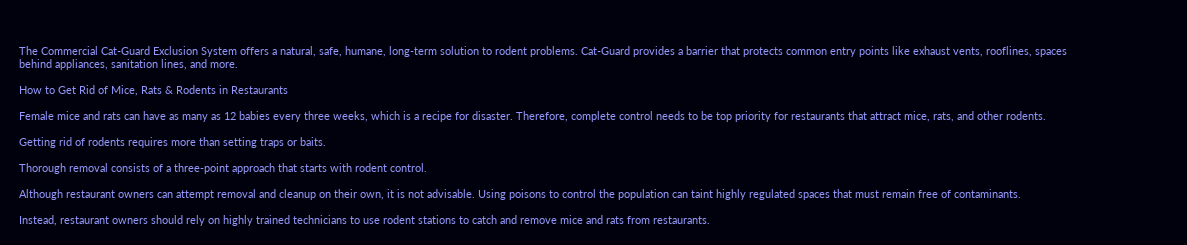The Commercial Cat-Guard Exclusion System offers a natural, safe, humane, long-term solution to rodent problems. Cat-Guard provides a barrier that protects common entry points like exhaust vents, rooflines, spaces behind appliances, sanitation lines, and more.

How to Get Rid of Mice, Rats & Rodents in Restaurants

Female mice and rats can have as many as 12 babies every three weeks, which is a recipe for disaster. Therefore, complete control needs to be top priority for restaurants that attract mice, rats, and other rodents.

Getting rid of rodents requires more than setting traps or baits.

Thorough removal consists of a three-point approach that starts with rodent control.

Although restaurant owners can attempt removal and cleanup on their own, it is not advisable. Using poisons to control the population can taint highly regulated spaces that must remain free of contaminants.

Instead, restaurant owners should rely on highly trained technicians to use rodent stations to catch and remove mice and rats from restaurants.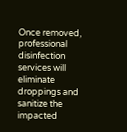Once removed, professional disinfection services will eliminate droppings and sanitize the impacted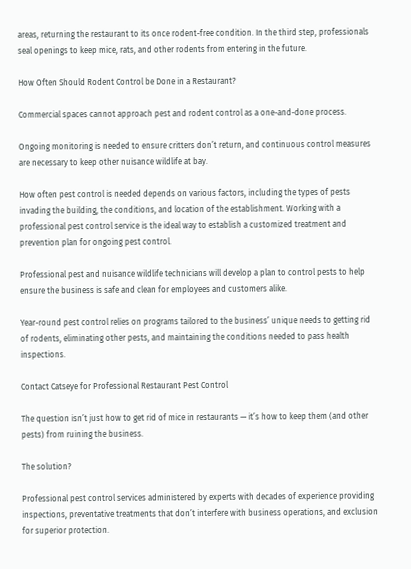areas, returning the restaurant to its once rodent-free condition. In the third step, professionals seal openings to keep mice, rats, and other rodents from entering in the future.

How Often Should Rodent Control be Done in a Restaurant?

Commercial spaces cannot approach pest and rodent control as a one-and-done process.

Ongoing monitoring is needed to ensure critters don’t return, and continuous control measures are necessary to keep other nuisance wildlife at bay.

How often pest control is needed depends on various factors, including the types of pests invading the building, the conditions, and location of the establishment. Working with a professional pest control service is the ideal way to establish a customized treatment and prevention plan for ongoing pest control.

Professional pest and nuisance wildlife technicians will develop a plan to control pests to help ensure the business is safe and clean for employees and customers alike.

Year-round pest control relies on programs tailored to the business’ unique needs to getting rid of rodents, eliminating other pests, and maintaining the conditions needed to pass health inspections.

Contact Catseye for Professional Restaurant Pest Control

The question isn’t just how to get rid of mice in restaurants — it’s how to keep them (and other pests) from ruining the business.

The solution?

Professional pest control services administered by experts with decades of experience providing inspections, preventative treatments that don’t interfere with business operations, and exclusion for superior protection.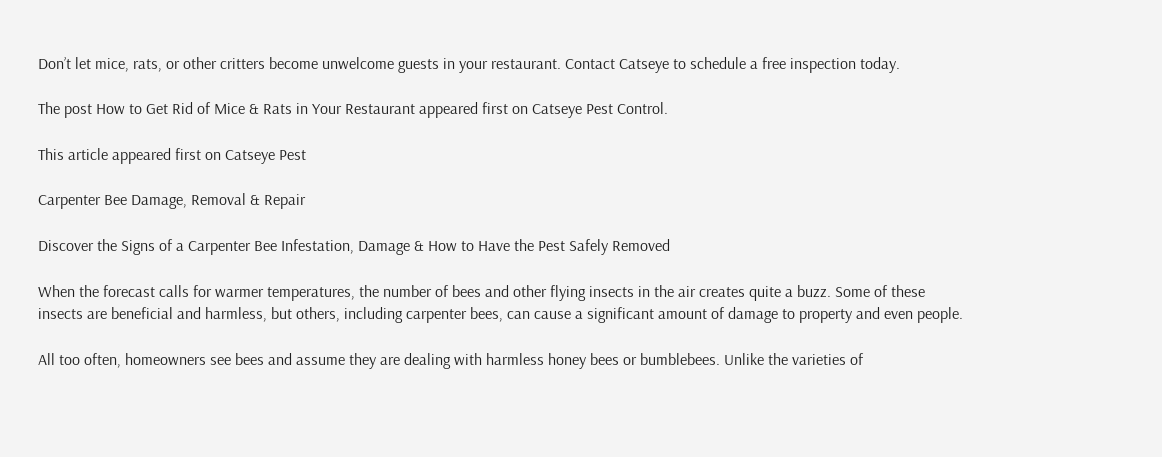Don’t let mice, rats, or other critters become unwelcome guests in your restaurant. Contact Catseye to schedule a free inspection today.

The post How to Get Rid of Mice & Rats in Your Restaurant appeared first on Catseye Pest Control.

This article appeared first on Catseye Pest

Carpenter Bee Damage, Removal & Repair

Discover the Signs of a Carpenter Bee Infestation, Damage & How to Have the Pest Safely Removed

When the forecast calls for warmer temperatures, the number of bees and other flying insects in the air creates quite a buzz. Some of these insects are beneficial and harmless, but others, including carpenter bees, can cause a significant amount of damage to property and even people.

All too often, homeowners see bees and assume they are dealing with harmless honey bees or bumblebees. Unlike the varieties of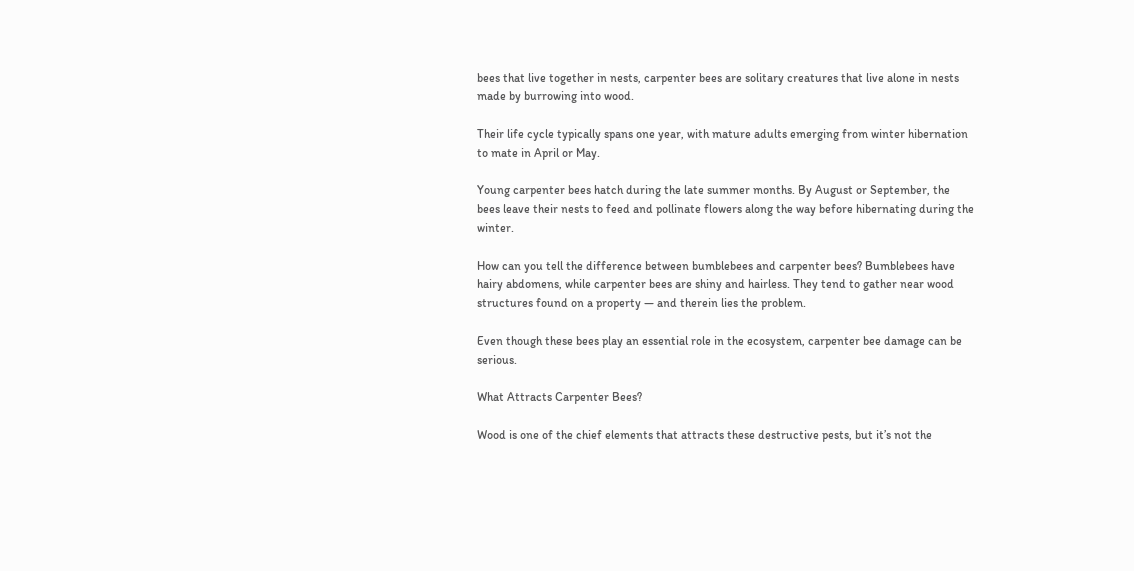bees that live together in nests, carpenter bees are solitary creatures that live alone in nests made by burrowing into wood.

Their life cycle typically spans one year, with mature adults emerging from winter hibernation to mate in April or May.

Young carpenter bees hatch during the late summer months. By August or September, the bees leave their nests to feed and pollinate flowers along the way before hibernating during the winter.

How can you tell the difference between bumblebees and carpenter bees? Bumblebees have hairy abdomens, while carpenter bees are shiny and hairless. They tend to gather near wood structures found on a property — and therein lies the problem.

Even though these bees play an essential role in the ecosystem, carpenter bee damage can be serious.

What Attracts Carpenter Bees?

Wood is one of the chief elements that attracts these destructive pests, but it’s not the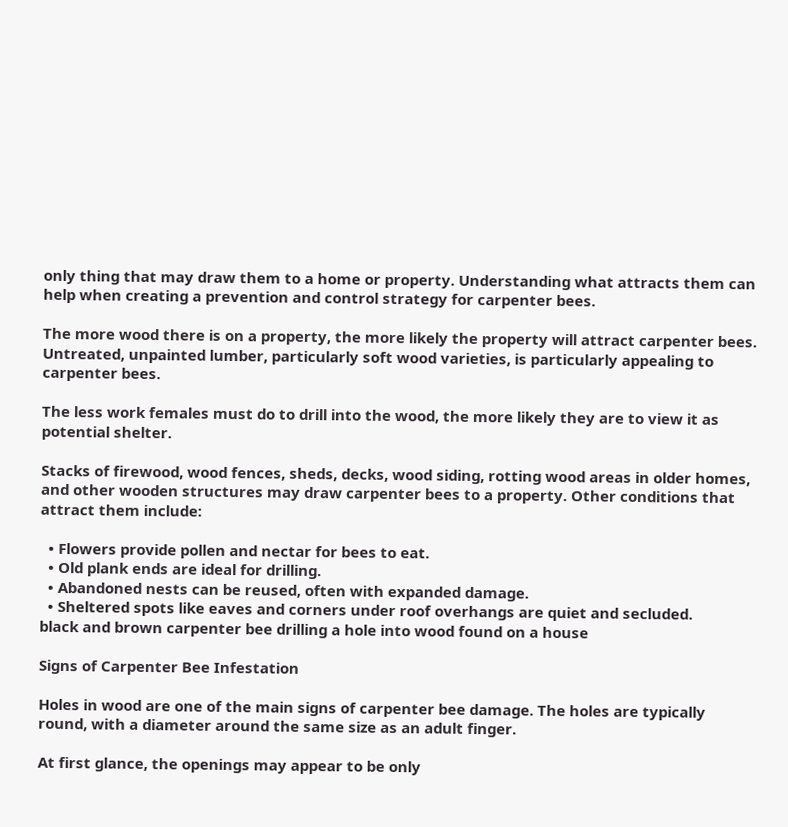only thing that may draw them to a home or property. Understanding what attracts them can help when creating a prevention and control strategy for carpenter bees.

The more wood there is on a property, the more likely the property will attract carpenter bees. Untreated, unpainted lumber, particularly soft wood varieties, is particularly appealing to carpenter bees.

The less work females must do to drill into the wood, the more likely they are to view it as potential shelter.

Stacks of firewood, wood fences, sheds, decks, wood siding, rotting wood areas in older homes, and other wooden structures may draw carpenter bees to a property. Other conditions that attract them include:

  • Flowers provide pollen and nectar for bees to eat.
  • Old plank ends are ideal for drilling.
  • Abandoned nests can be reused, often with expanded damage.
  • Sheltered spots like eaves and corners under roof overhangs are quiet and secluded.
black and brown carpenter bee drilling a hole into wood found on a house

Signs of Carpenter Bee Infestation

Holes in wood are one of the main signs of carpenter bee damage. The holes are typically round, with a diameter around the same size as an adult finger.

At first glance, the openings may appear to be only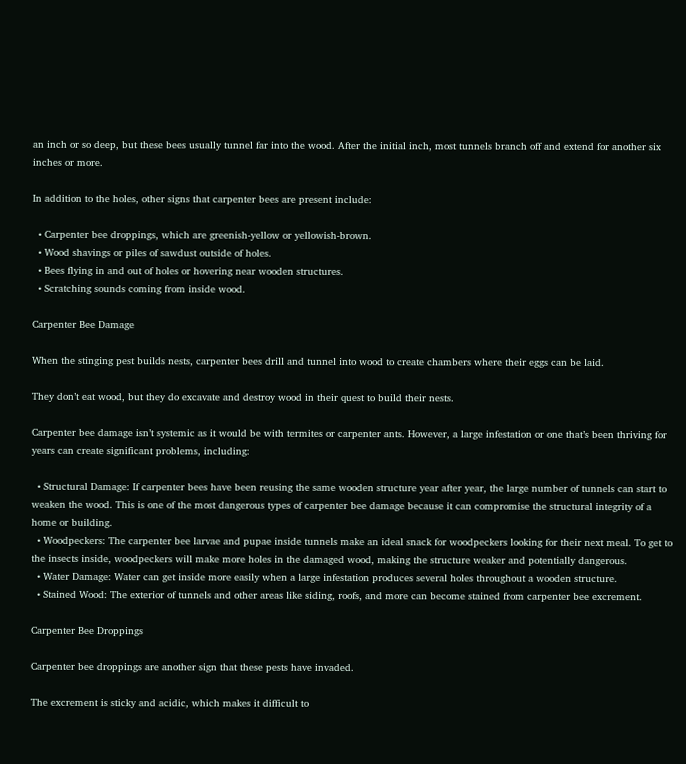an inch or so deep, but these bees usually tunnel far into the wood. After the initial inch, most tunnels branch off and extend for another six inches or more.

In addition to the holes, other signs that carpenter bees are present include:

  • Carpenter bee droppings, which are greenish-yellow or yellowish-brown.
  • Wood shavings or piles of sawdust outside of holes.
  • Bees flying in and out of holes or hovering near wooden structures.
  • Scratching sounds coming from inside wood.

Carpenter Bee Damage

When the stinging pest builds nests, carpenter bees drill and tunnel into wood to create chambers where their eggs can be laid.

They don’t eat wood, but they do excavate and destroy wood in their quest to build their nests.

Carpenter bee damage isn’t systemic as it would be with termites or carpenter ants. However, a large infestation or one that’s been thriving for years can create significant problems, including:

  • Structural Damage: If carpenter bees have been reusing the same wooden structure year after year, the large number of tunnels can start to weaken the wood. This is one of the most dangerous types of carpenter bee damage because it can compromise the structural integrity of a home or building.
  • Woodpeckers: The carpenter bee larvae and pupae inside tunnels make an ideal snack for woodpeckers looking for their next meal. To get to the insects inside, woodpeckers will make more holes in the damaged wood, making the structure weaker and potentially dangerous.
  • Water Damage: Water can get inside more easily when a large infestation produces several holes throughout a wooden structure.
  • Stained Wood: The exterior of tunnels and other areas like siding, roofs, and more can become stained from carpenter bee excrement.

Carpenter Bee Droppings

Carpenter bee droppings are another sign that these pests have invaded.

The excrement is sticky and acidic, which makes it difficult to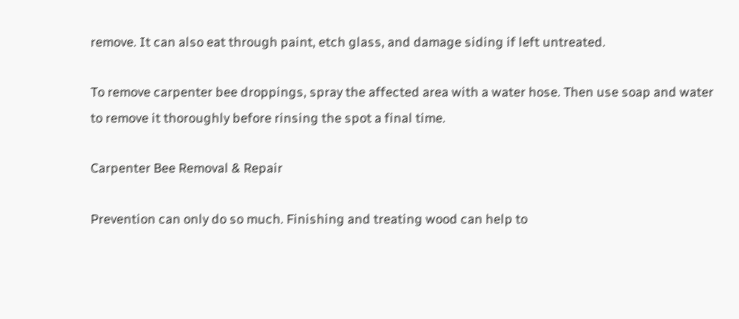remove. It can also eat through paint, etch glass, and damage siding if left untreated.

To remove carpenter bee droppings, spray the affected area with a water hose. Then use soap and water to remove it thoroughly before rinsing the spot a final time.

Carpenter Bee Removal & Repair

Prevention can only do so much. Finishing and treating wood can help to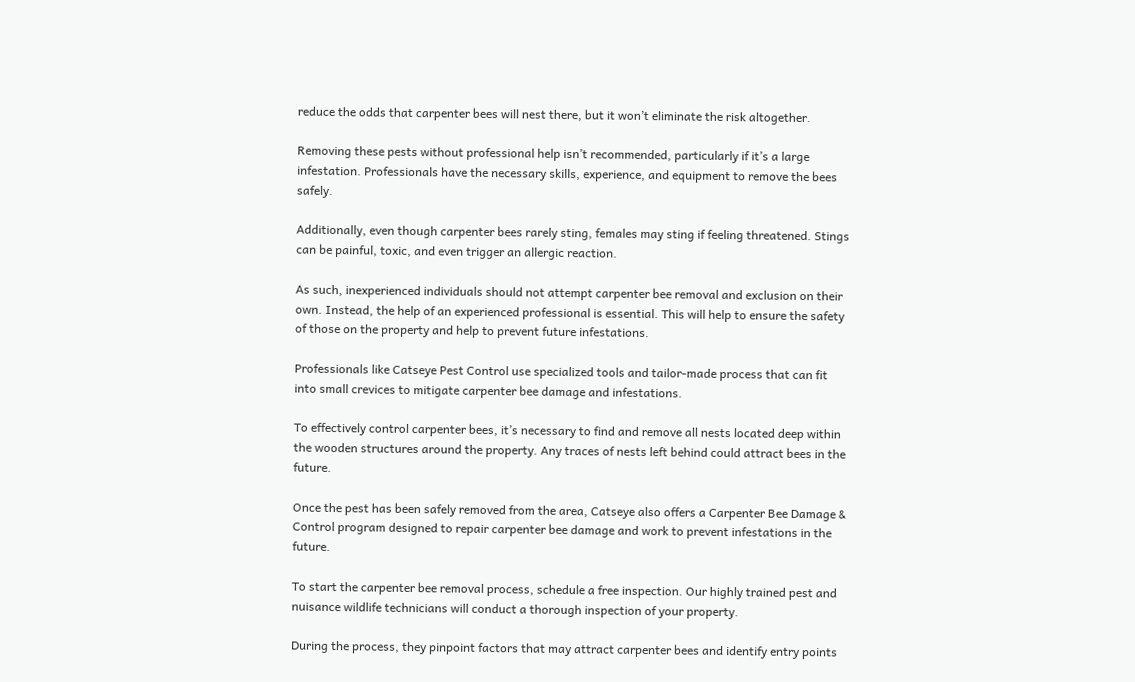reduce the odds that carpenter bees will nest there, but it won’t eliminate the risk altogether.

Removing these pests without professional help isn’t recommended, particularly if it’s a large infestation. Professionals have the necessary skills, experience, and equipment to remove the bees safely.

Additionally, even though carpenter bees rarely sting, females may sting if feeling threatened. Stings can be painful, toxic, and even trigger an allergic reaction.

As such, inexperienced individuals should not attempt carpenter bee removal and exclusion on their own. Instead, the help of an experienced professional is essential. This will help to ensure the safety of those on the property and help to prevent future infestations.

Professionals like Catseye Pest Control use specialized tools and tailor-made process that can fit into small crevices to mitigate carpenter bee damage and infestations.

To effectively control carpenter bees, it’s necessary to find and remove all nests located deep within the wooden structures around the property. Any traces of nests left behind could attract bees in the future.

Once the pest has been safely removed from the area, Catseye also offers a Carpenter Bee Damage & Control program designed to repair carpenter bee damage and work to prevent infestations in the future.

To start the carpenter bee removal process, schedule a free inspection. Our highly trained pest and nuisance wildlife technicians will conduct a thorough inspection of your property.

During the process, they pinpoint factors that may attract carpenter bees and identify entry points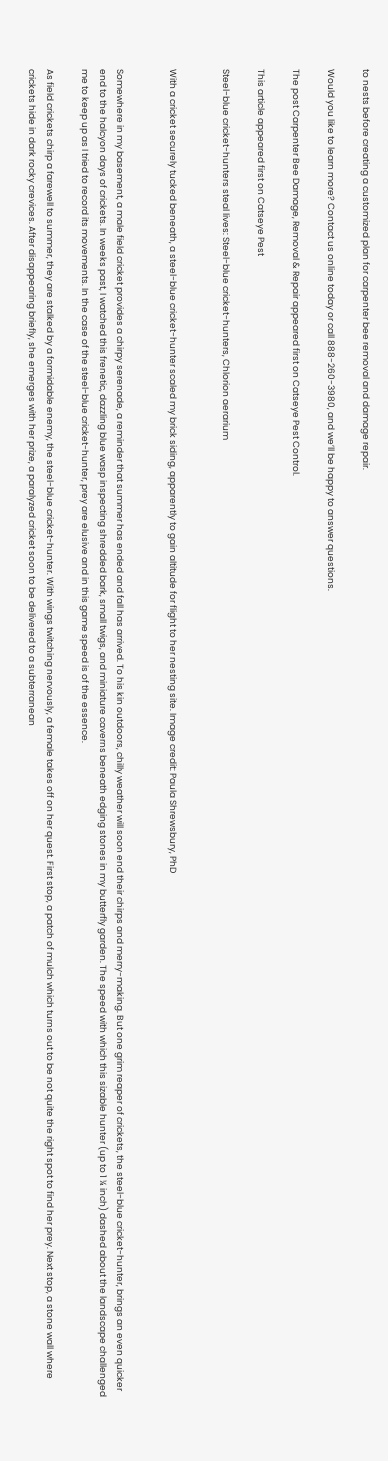to nests before creating a customized plan for carpenter bee removal and damage repair.

Would you like to learn more? Contact us online today or call 888-260-3980, and we’ll be happy to answer questions.

The post Carpenter Bee Damage, Removal & Repair appeared first on Catseye Pest Control.

This article appeared first on Catseye Pest

Steel-blue cricket-hunters steal lives: Steel-blue cricket-hunters, Chlorion aerarium


With a cricket securely tucked beneath, a steel-blue cricket-hunter scaled my brick siding, apparently to gain altitude for flight to her nesting site. Image credit: Paula Shrewsbury, PhD


Somewhere in my basement, a male field cricket provides a chirpy serenade, a reminder that summer has ended and fall has arrived. To his kin outdoors, chilly weather will soon end their chirps and merry-making. But one grim reaper of crickets, the steel-blue cricket-hunter, brings an even quicker end to the halcyon days of crickets. In weeks past, I watched this frenetic, dazzling blue wasp inspecting shredded bark, small twigs, and miniature caverns beneath edging stones in my butterfly garden. The speed with which this sizable hunter (up to 1 ¼ inch) dashed about the landscape challenged me to keep up as I tried to record its movements. In the case of the steel-blue cricket-hunter, prey are elusive and in this game speed is of the essence.

As field crickets chirp a farewell to summer, they are stalked by a formidable enemy, the steel-blue cricket-hunter. With wings twitching nervously, a female takes off on her quest. First stop, a patch of mulch which turns out to be not quite the right spot to find her prey. Next stop, a stone wall where crickets hide in dark rocky crevices. After disappearing briefly, she emerges with her prize, a paralyzed cricket soon to be delivered to a subterranean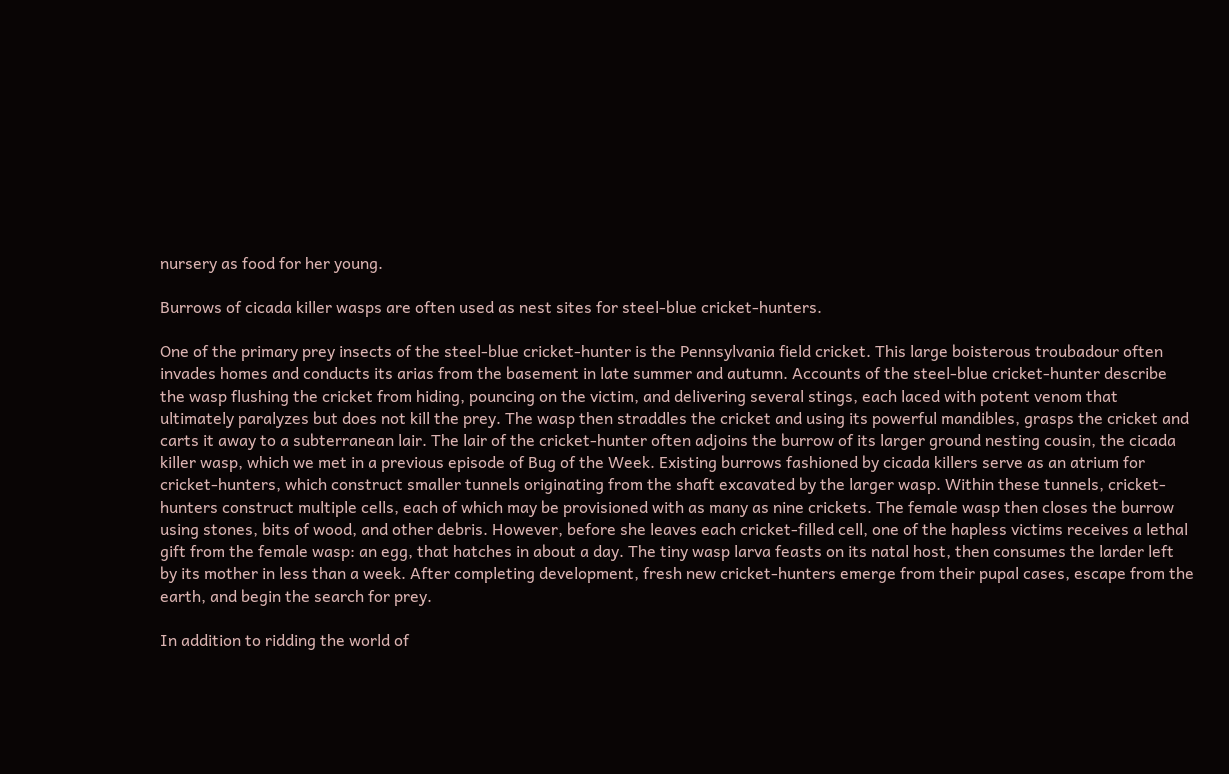nursery as food for her young.

Burrows of cicada killer wasps are often used as nest sites for steel-blue cricket-hunters.

One of the primary prey insects of the steel-blue cricket-hunter is the Pennsylvania field cricket. This large boisterous troubadour often invades homes and conducts its arias from the basement in late summer and autumn. Accounts of the steel-blue cricket-hunter describe the wasp flushing the cricket from hiding, pouncing on the victim, and delivering several stings, each laced with potent venom that ultimately paralyzes but does not kill the prey. The wasp then straddles the cricket and using its powerful mandibles, grasps the cricket and carts it away to a subterranean lair. The lair of the cricket-hunter often adjoins the burrow of its larger ground nesting cousin, the cicada killer wasp, which we met in a previous episode of Bug of the Week. Existing burrows fashioned by cicada killers serve as an atrium for cricket-hunters, which construct smaller tunnels originating from the shaft excavated by the larger wasp. Within these tunnels, cricket-hunters construct multiple cells, each of which may be provisioned with as many as nine crickets. The female wasp then closes the burrow using stones, bits of wood, and other debris. However, before she leaves each cricket-filled cell, one of the hapless victims receives a lethal gift from the female wasp: an egg, that hatches in about a day. The tiny wasp larva feasts on its natal host, then consumes the larder left by its mother in less than a week. After completing development, fresh new cricket-hunters emerge from their pupal cases, escape from the earth, and begin the search for prey.

In addition to ridding the world of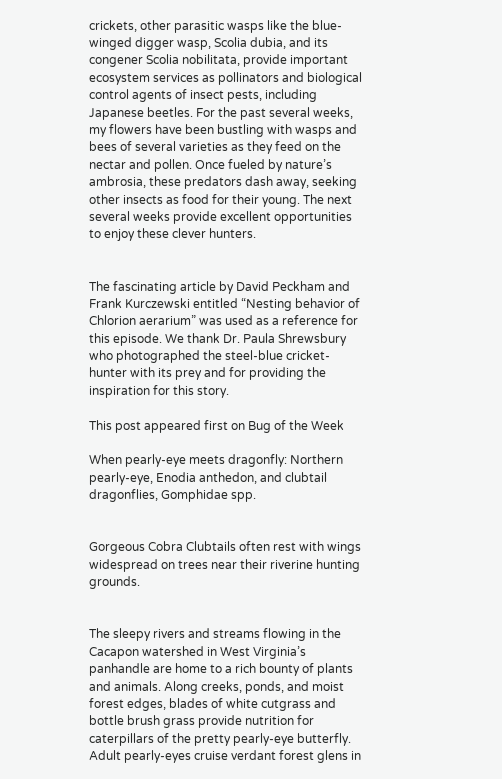crickets, other parasitic wasps like the blue-winged digger wasp, Scolia dubia, and its congener Scolia nobilitata, provide important ecosystem services as pollinators and biological control agents of insect pests, including Japanese beetles. For the past several weeks, my flowers have been bustling with wasps and bees of several varieties as they feed on the nectar and pollen. Once fueled by nature’s ambrosia, these predators dash away, seeking other insects as food for their young. The next several weeks provide excellent opportunities to enjoy these clever hunters.


The fascinating article by David Peckham and Frank Kurczewski entitled “Nesting behavior of Chlorion aerarium” was used as a reference for this episode. We thank Dr. Paula Shrewsbury who photographed the steel-blue cricket-hunter with its prey and for providing the inspiration for this story.

This post appeared first on Bug of the Week

When pearly-eye meets dragonfly: Northern pearly-eye, Enodia anthedon, and clubtail dragonflies, Gomphidae spp.


Gorgeous Cobra Clubtails often rest with wings widespread on trees near their riverine hunting grounds.


The sleepy rivers and streams flowing in the Cacapon watershed in West Virginia’s panhandle are home to a rich bounty of plants and animals. Along creeks, ponds, and moist forest edges, blades of white cutgrass and bottle brush grass provide nutrition for caterpillars of the pretty pearly-eye butterfly. Adult pearly-eyes cruise verdant forest glens in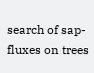search of sap-fluxes on trees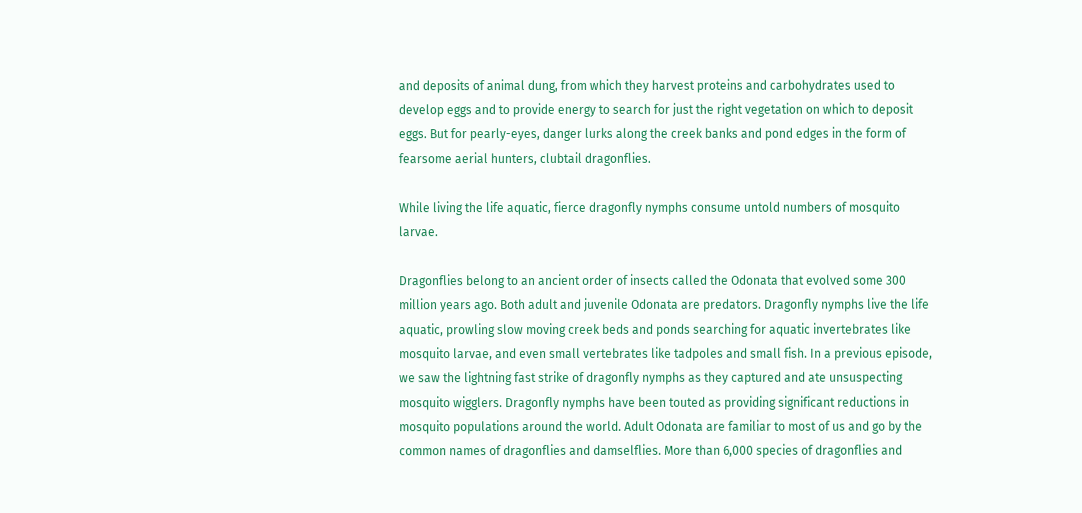and deposits of animal dung, from which they harvest proteins and carbohydrates used to develop eggs and to provide energy to search for just the right vegetation on which to deposit eggs. But for pearly-eyes, danger lurks along the creek banks and pond edges in the form of fearsome aerial hunters, clubtail dragonflies.

While living the life aquatic, fierce dragonfly nymphs consume untold numbers of mosquito larvae.

Dragonflies belong to an ancient order of insects called the Odonata that evolved some 300 million years ago. Both adult and juvenile Odonata are predators. Dragonfly nymphs live the life aquatic, prowling slow moving creek beds and ponds searching for aquatic invertebrates like mosquito larvae, and even small vertebrates like tadpoles and small fish. In a previous episode, we saw the lightning fast strike of dragonfly nymphs as they captured and ate unsuspecting mosquito wigglers. Dragonfly nymphs have been touted as providing significant reductions in mosquito populations around the world. Adult Odonata are familiar to most of us and go by the common names of dragonflies and damselflies. More than 6,000 species of dragonflies and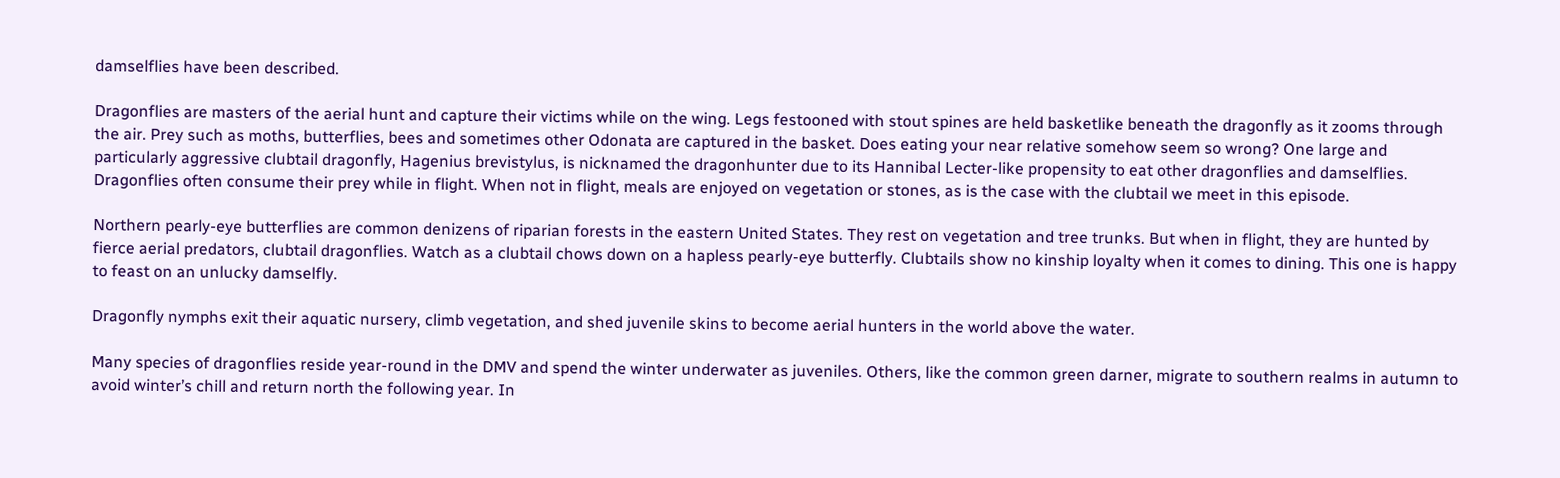damselflies have been described.

Dragonflies are masters of the aerial hunt and capture their victims while on the wing. Legs festooned with stout spines are held basketlike beneath the dragonfly as it zooms through the air. Prey such as moths, butterflies, bees and sometimes other Odonata are captured in the basket. Does eating your near relative somehow seem so wrong? One large and particularly aggressive clubtail dragonfly, Hagenius brevistylus, is nicknamed the dragonhunter due to its Hannibal Lecter-like propensity to eat other dragonflies and damselflies. Dragonflies often consume their prey while in flight. When not in flight, meals are enjoyed on vegetation or stones, as is the case with the clubtail we meet in this episode.

Northern pearly-eye butterflies are common denizens of riparian forests in the eastern United States. They rest on vegetation and tree trunks. But when in flight, they are hunted by fierce aerial predators, clubtail dragonflies. Watch as a clubtail chows down on a hapless pearly-eye butterfly. Clubtails show no kinship loyalty when it comes to dining. This one is happy to feast on an unlucky damselfly.

Dragonfly nymphs exit their aquatic nursery, climb vegetation, and shed juvenile skins to become aerial hunters in the world above the water.

Many species of dragonflies reside year-round in the DMV and spend the winter underwater as juveniles. Others, like the common green darner, migrate to southern realms in autumn to avoid winter’s chill and return north the following year. In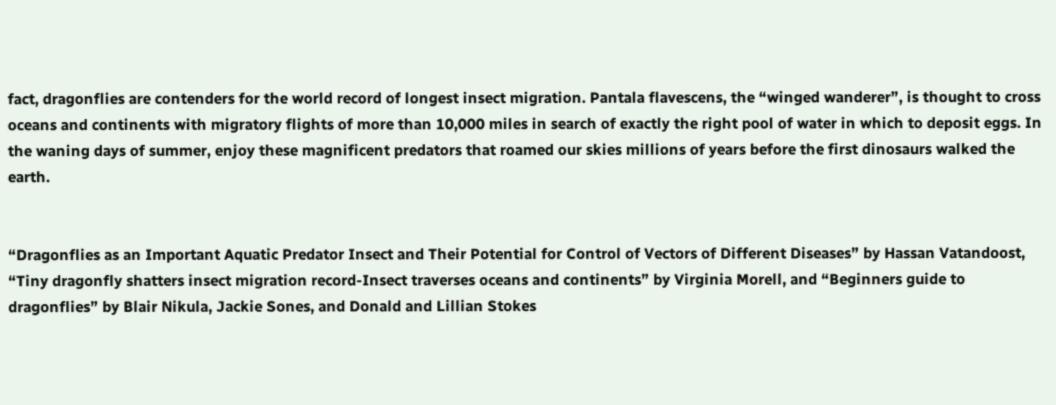fact, dragonflies are contenders for the world record of longest insect migration. Pantala flavescens, the “winged wanderer”, is thought to cross oceans and continents with migratory flights of more than 10,000 miles in search of exactly the right pool of water in which to deposit eggs. In the waning days of summer, enjoy these magnificent predators that roamed our skies millions of years before the first dinosaurs walked the earth.


“Dragonflies as an Important Aquatic Predator Insect and Their Potential for Control of Vectors of Different Diseases” by Hassan Vatandoost, “Tiny dragonfly shatters insect migration record-Insect traverses oceans and continents” by Virginia Morell, and “Beginners guide to dragonflies” by Blair Nikula, Jackie Sones, and Donald and Lillian Stokes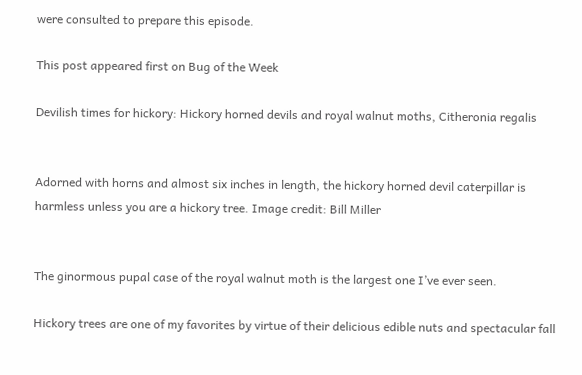were consulted to prepare this episode.

This post appeared first on Bug of the Week

Devilish times for hickory: Hickory horned devils and royal walnut moths, Citheronia regalis


Adorned with horns and almost six inches in length, the hickory horned devil caterpillar is harmless unless you are a hickory tree. Image credit: Bill Miller


The ginormous pupal case of the royal walnut moth is the largest one I’ve ever seen.

Hickory trees are one of my favorites by virtue of their delicious edible nuts and spectacular fall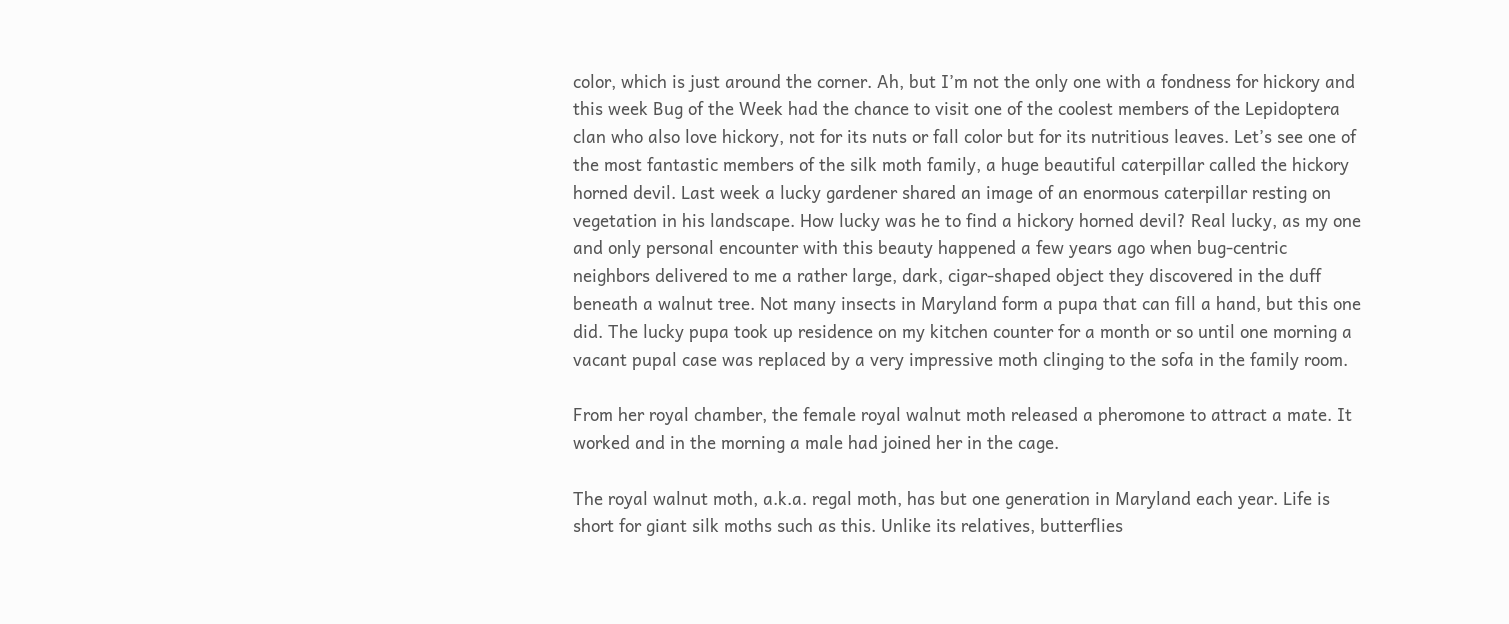color, which is just around the corner. Ah, but I’m not the only one with a fondness for hickory and this week Bug of the Week had the chance to visit one of the coolest members of the Lepidoptera clan who also love hickory, not for its nuts or fall color but for its nutritious leaves. Let’s see one of the most fantastic members of the silk moth family, a huge beautiful caterpillar called the hickory horned devil. Last week a lucky gardener shared an image of an enormous caterpillar resting on vegetation in his landscape. How lucky was he to find a hickory horned devil? Real lucky, as my one and only personal encounter with this beauty happened a few years ago when bug-centric neighbors delivered to me a rather large, dark, cigar-shaped object they discovered in the duff beneath a walnut tree. Not many insects in Maryland form a pupa that can fill a hand, but this one did. The lucky pupa took up residence on my kitchen counter for a month or so until one morning a vacant pupal case was replaced by a very impressive moth clinging to the sofa in the family room.

From her royal chamber, the female royal walnut moth released a pheromone to attract a mate. It worked and in the morning a male had joined her in the cage.

The royal walnut moth, a.k.a. regal moth, has but one generation in Maryland each year. Life is short for giant silk moths such as this. Unlike its relatives, butterflies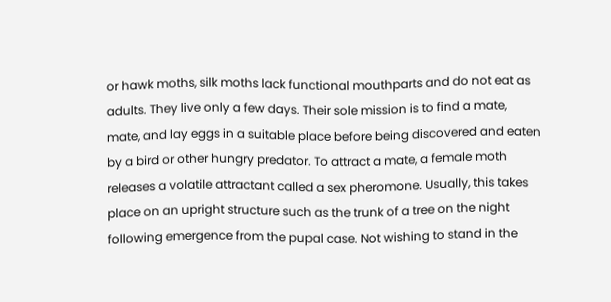or hawk moths, silk moths lack functional mouthparts and do not eat as adults. They live only a few days. Their sole mission is to find a mate, mate, and lay eggs in a suitable place before being discovered and eaten by a bird or other hungry predator. To attract a mate, a female moth releases a volatile attractant called a sex pheromone. Usually, this takes place on an upright structure such as the trunk of a tree on the night following emergence from the pupal case. Not wishing to stand in the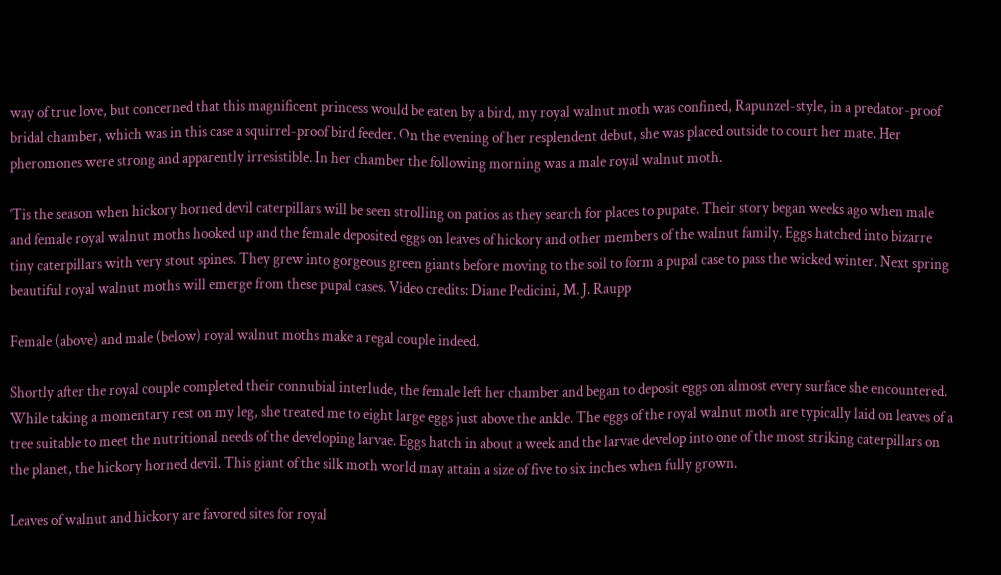way of true love, but concerned that this magnificent princess would be eaten by a bird, my royal walnut moth was confined, Rapunzel-style, in a predator-proof bridal chamber, which was in this case a squirrel-proof bird feeder. On the evening of her resplendent debut, she was placed outside to court her mate. Her pheromones were strong and apparently irresistible. In her chamber the following morning was a male royal walnut moth.

‘Tis the season when hickory horned devil caterpillars will be seen strolling on patios as they search for places to pupate. Their story began weeks ago when male and female royal walnut moths hooked up and the female deposited eggs on leaves of hickory and other members of the walnut family. Eggs hatched into bizarre tiny caterpillars with very stout spines. They grew into gorgeous green giants before moving to the soil to form a pupal case to pass the wicked winter. Next spring beautiful royal walnut moths will emerge from these pupal cases. Video credits: Diane Pedicini, M. J. Raupp

Female (above) and male (below) royal walnut moths make a regal couple indeed.

Shortly after the royal couple completed their connubial interlude, the female left her chamber and began to deposit eggs on almost every surface she encountered. While taking a momentary rest on my leg, she treated me to eight large eggs just above the ankle. The eggs of the royal walnut moth are typically laid on leaves of a tree suitable to meet the nutritional needs of the developing larvae. Eggs hatch in about a week and the larvae develop into one of the most striking caterpillars on the planet, the hickory horned devil. This giant of the silk moth world may attain a size of five to six inches when fully grown.

Leaves of walnut and hickory are favored sites for royal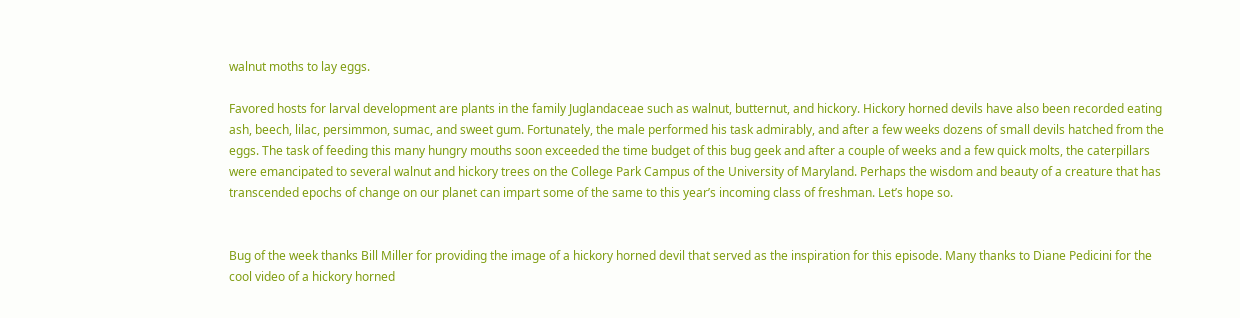walnut moths to lay eggs.

Favored hosts for larval development are plants in the family Juglandaceae such as walnut, butternut, and hickory. Hickory horned devils have also been recorded eating ash, beech, lilac, persimmon, sumac, and sweet gum. Fortunately, the male performed his task admirably, and after a few weeks dozens of small devils hatched from the eggs. The task of feeding this many hungry mouths soon exceeded the time budget of this bug geek and after a couple of weeks and a few quick molts, the caterpillars were emancipated to several walnut and hickory trees on the College Park Campus of the University of Maryland. Perhaps the wisdom and beauty of a creature that has transcended epochs of change on our planet can impart some of the same to this year’s incoming class of freshman. Let’s hope so.


Bug of the week thanks Bill Miller for providing the image of a hickory horned devil that served as the inspiration for this episode. Many thanks to Diane Pedicini for the cool video of a hickory horned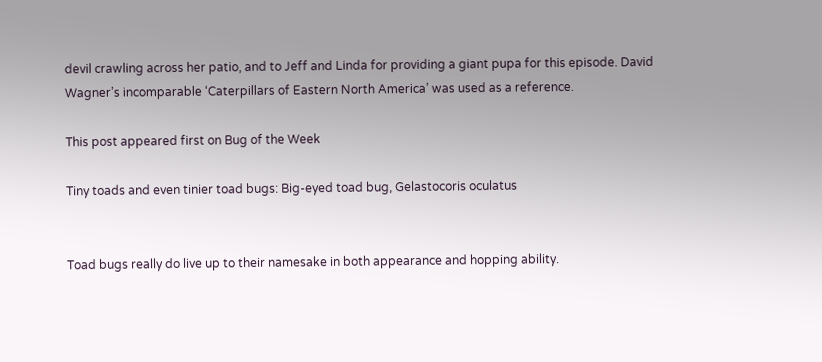devil crawling across her patio, and to Jeff and Linda for providing a giant pupa for this episode. David Wagner’s incomparable ‘Caterpillars of Eastern North America’ was used as a reference.

This post appeared first on Bug of the Week

Tiny toads and even tinier toad bugs: Big-eyed toad bug, Gelastocoris oculatus


Toad bugs really do live up to their namesake in both appearance and hopping ability.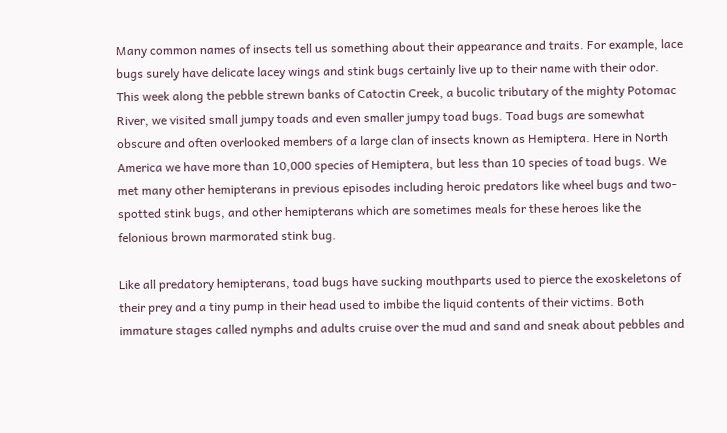Many common names of insects tell us something about their appearance and traits. For example, lace bugs surely have delicate lacey wings and stink bugs certainly live up to their name with their odor. This week along the pebble strewn banks of Catoctin Creek, a bucolic tributary of the mighty Potomac River, we visited small jumpy toads and even smaller jumpy toad bugs. Toad bugs are somewhat obscure and often overlooked members of a large clan of insects known as Hemiptera. Here in North America we have more than 10,000 species of Hemiptera, but less than 10 species of toad bugs. We met many other hemipterans in previous episodes including heroic predators like wheel bugs and two-spotted stink bugs, and other hemipterans which are sometimes meals for these heroes like the felonious brown marmorated stink bug.

Like all predatory hemipterans, toad bugs have sucking mouthparts used to pierce the exoskeletons of their prey and a tiny pump in their head used to imbibe the liquid contents of their victims. Both immature stages called nymphs and adults cruise over the mud and sand and sneak about pebbles and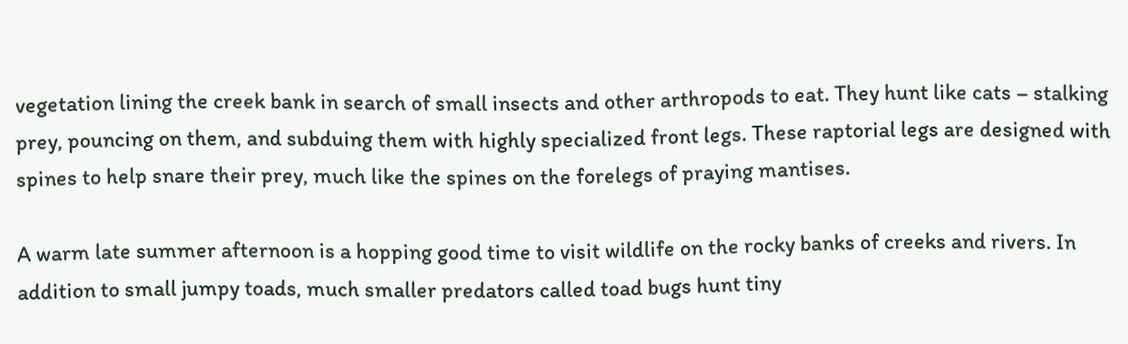vegetation lining the creek bank in search of small insects and other arthropods to eat. They hunt like cats – stalking prey, pouncing on them, and subduing them with highly specialized front legs. These raptorial legs are designed with spines to help snare their prey, much like the spines on the forelegs of praying mantises.

A warm late summer afternoon is a hopping good time to visit wildlife on the rocky banks of creeks and rivers. In addition to small jumpy toads, much smaller predators called toad bugs hunt tiny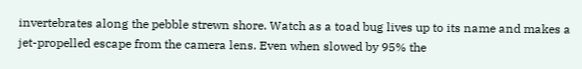invertebrates along the pebble strewn shore. Watch as a toad bug lives up to its name and makes a jet-propelled escape from the camera lens. Even when slowed by 95% the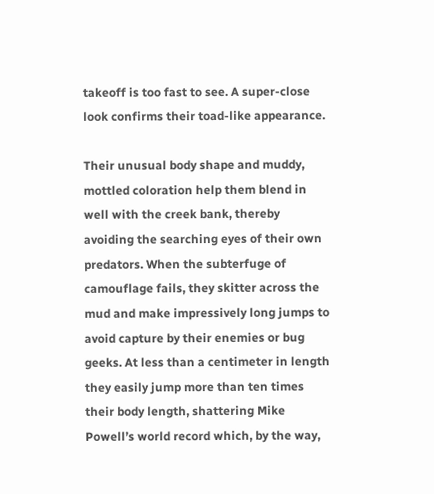takeoff is too fast to see. A super-close look confirms their toad-like appearance.

Their unusual body shape and muddy, mottled coloration help them blend in well with the creek bank, thereby avoiding the searching eyes of their own predators. When the subterfuge of camouflage fails, they skitter across the mud and make impressively long jumps to avoid capture by their enemies or bug geeks. At less than a centimeter in length they easily jump more than ten times their body length, shattering Mike Powell’s world record which, by the way,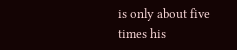is only about five times his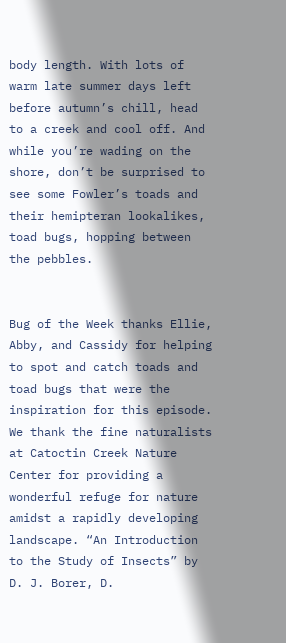body length. With lots of warm late summer days left before autumn’s chill, head to a creek and cool off. And while you’re wading on the shore, don’t be surprised to see some Fowler’s toads and their hemipteran lookalikes, toad bugs, hopping between the pebbles.


Bug of the Week thanks Ellie, Abby, and Cassidy for helping to spot and catch toads and toad bugs that were the inspiration for this episode. We thank the fine naturalists at Catoctin Creek Nature Center for providing a wonderful refuge for nature amidst a rapidly developing landscape. “An Introduction to the Study of Insects” by D. J. Borer, D.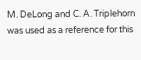M. DeLong and C. A. Triplehorn was used as a reference for this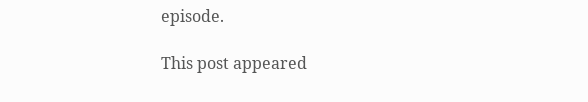episode.

This post appeared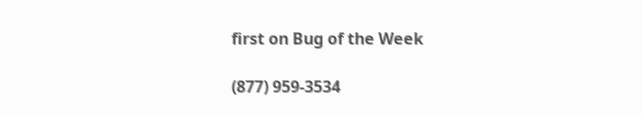first on Bug of the Week

(877) 959-3534